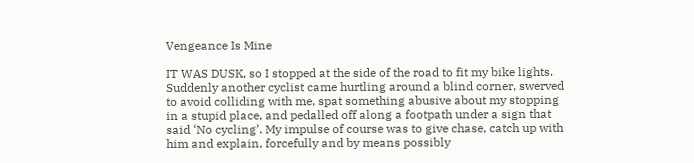Vengeance Is Mine

IT WAS DUSK, so I stopped at the side of the road to fit my bike lights. Suddenly another cyclist came hurtling around a blind corner, swerved to avoid colliding with me, spat something abusive about my stopping in a stupid place, and pedalled off along a footpath under a sign that said ‘No cycling’. My impulse of course was to give chase, catch up with him and explain, forcefully and by means possibly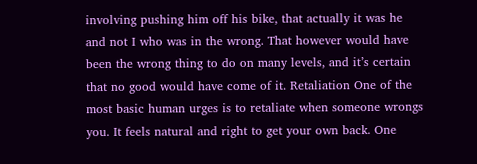involving pushing him off his bike, that actually it was he and not I who was in the wrong. That however would have been the wrong thing to do on many levels, and it’s certain that no good would have come of it. Retaliation One of the most basic human urges is to retaliate when someone wrongs you. It feels natural and right to get your own back. One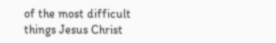of the most difficult things Jesus Christ